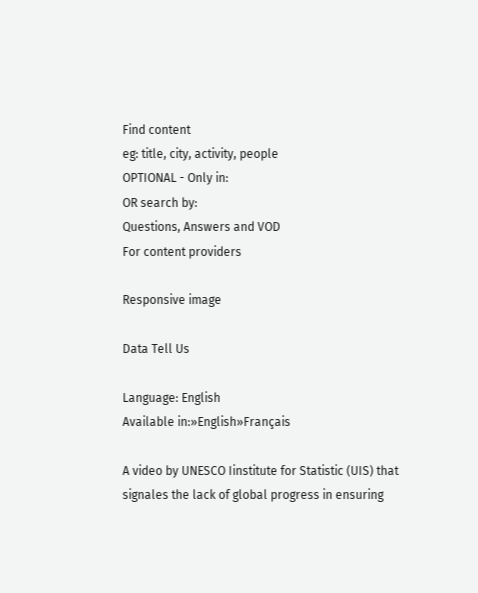Find content
eg: title, city, activity, people
OPTIONAL - Only in:
OR search by:
Questions, Answers and VOD
For content providers

Responsive image

Data Tell Us

Language: English
Available in:»English»Français

A video by UNESCO Iinstitute for Statistic (UIS) that signales the lack of global progress in ensuring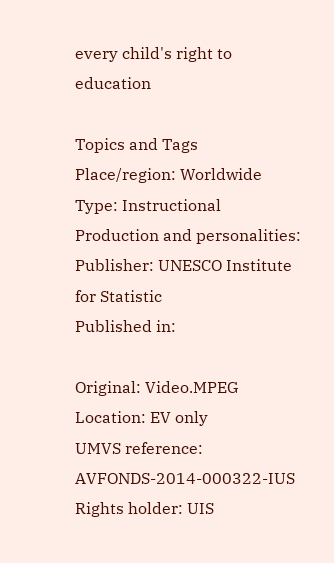every child's right to education

Topics and Tags
Place/region: Worldwide
Type: Instructional
Production and personalities:
Publisher: UNESCO Institute for Statistic
Published in:

Original: Video.MPEG
Location: EV only
UMVS reference: AVFONDS-2014-000322-IUS
Rights holder: UIS